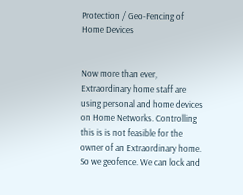Protection / Geo-Fencing of Home Devices


Now more than ever, Extraordinary home staff are using personal and home devices on Home Networks. Controlling this is is not feasible for the owner of an Extraordinary home. So we geofence. We can lock and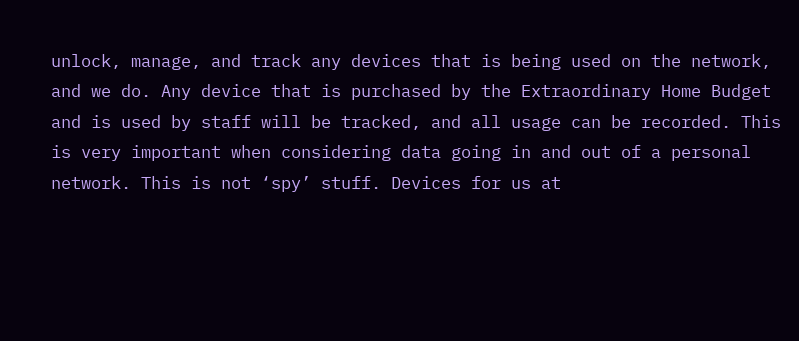unlock, manage, and track any devices that is being used on the network, and we do. Any device that is purchased by the Extraordinary Home Budget and is used by staff will be tracked, and all usage can be recorded. This is very important when considering data going in and out of a personal network. This is not ‘spy’ stuff. Devices for us at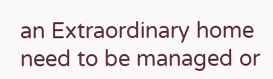an Extraordinary home need to be managed or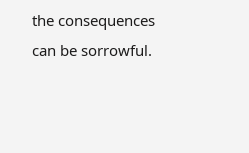the consequences can be sorrowful.